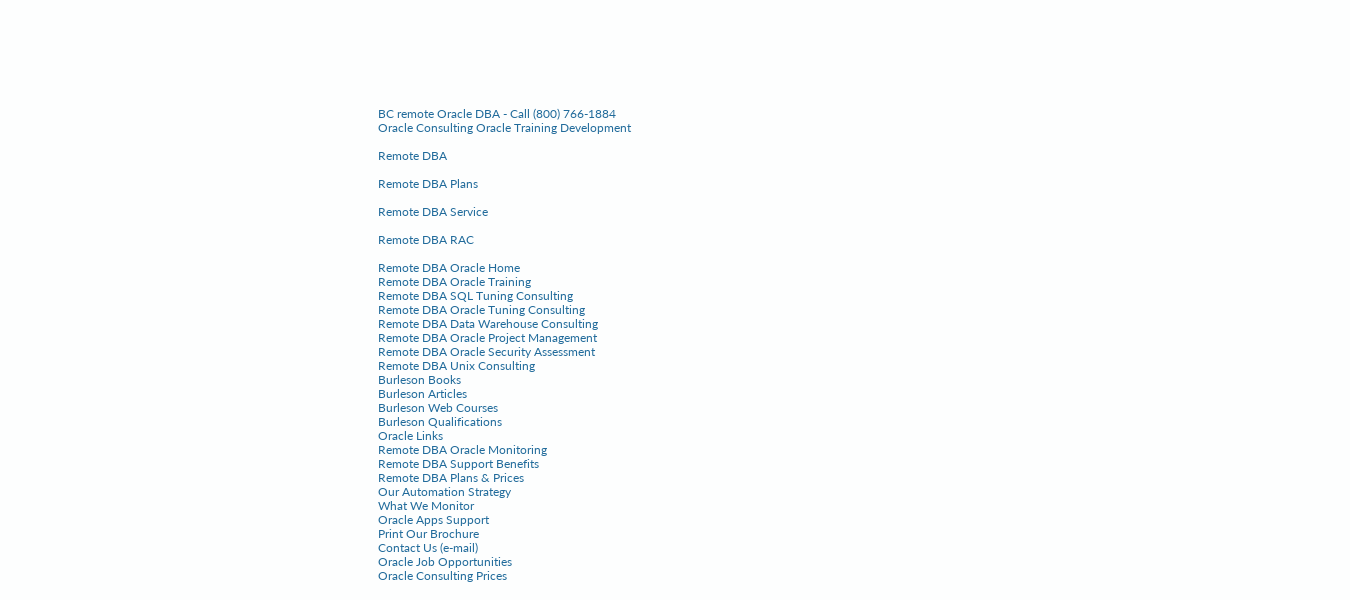BC remote Oracle DBA - Call (800) 766-1884
Oracle Consulting Oracle Training Development

Remote DBA

Remote DBA Plans

Remote DBA Service

Remote DBA RAC

Remote DBA Oracle Home
Remote DBA Oracle Training
Remote DBA SQL Tuning Consulting
Remote DBA Oracle Tuning Consulting
Remote DBA Data Warehouse Consulting
Remote DBA Oracle Project Management
Remote DBA Oracle Security Assessment
Remote DBA Unix Consulting
Burleson Books
Burleson Articles
Burleson Web Courses
Burleson Qualifications
Oracle Links
Remote DBA Oracle Monitoring
Remote DBA Support Benefits
Remote DBA Plans & Prices
Our Automation Strategy
What We Monitor
Oracle Apps Support
Print Our Brochure
Contact Us (e-mail)
Oracle Job Opportunities
Oracle Consulting Prices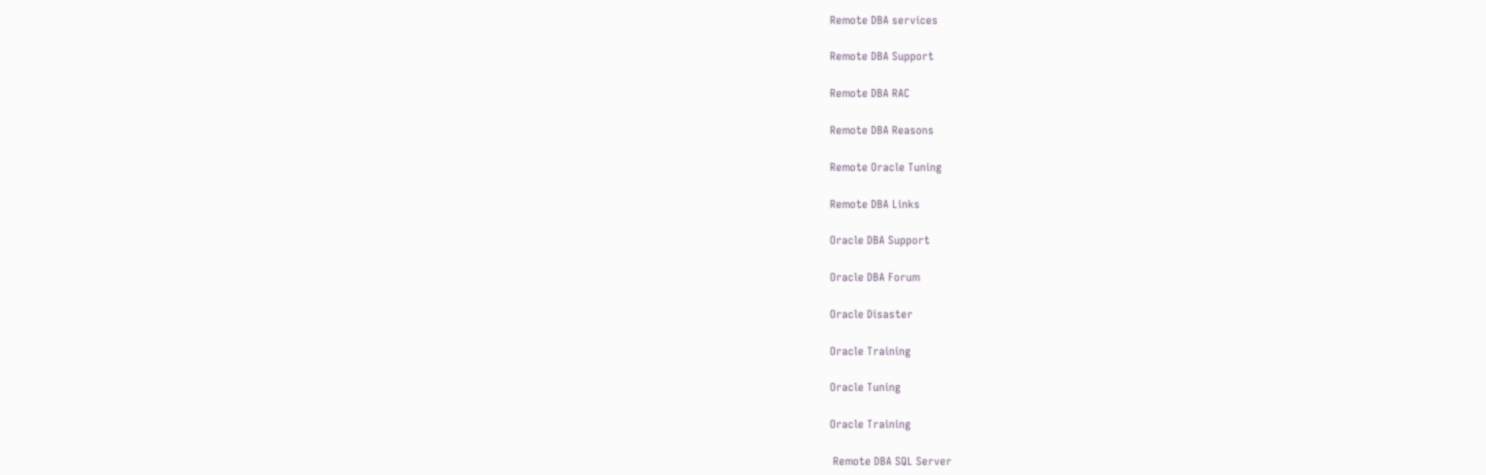Remote DBA services

Remote DBA Support

Remote DBA RAC

Remote DBA Reasons

Remote Oracle Tuning

Remote DBA Links

Oracle DBA Support

Oracle DBA Forum

Oracle Disaster

Oracle Training

Oracle Tuning

Oracle Training

 Remote DBA SQL Server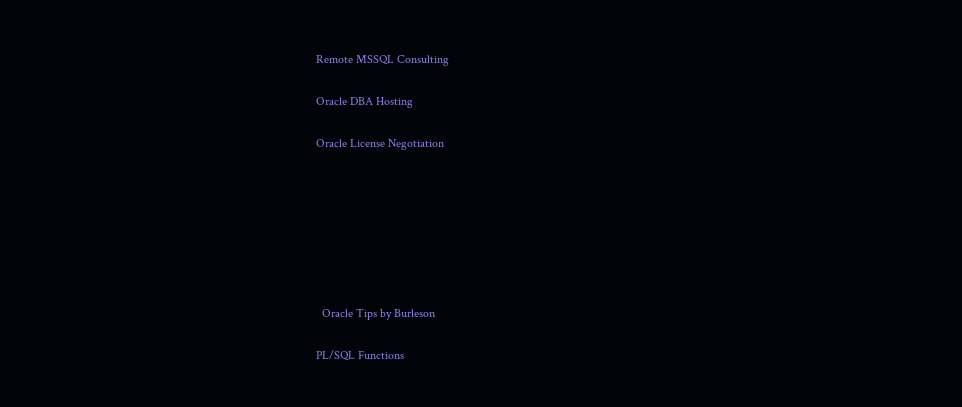Remote MSSQL Consulting

Oracle DBA Hosting

Oracle License Negotiation







  Oracle Tips by Burleson

PL/SQL Functions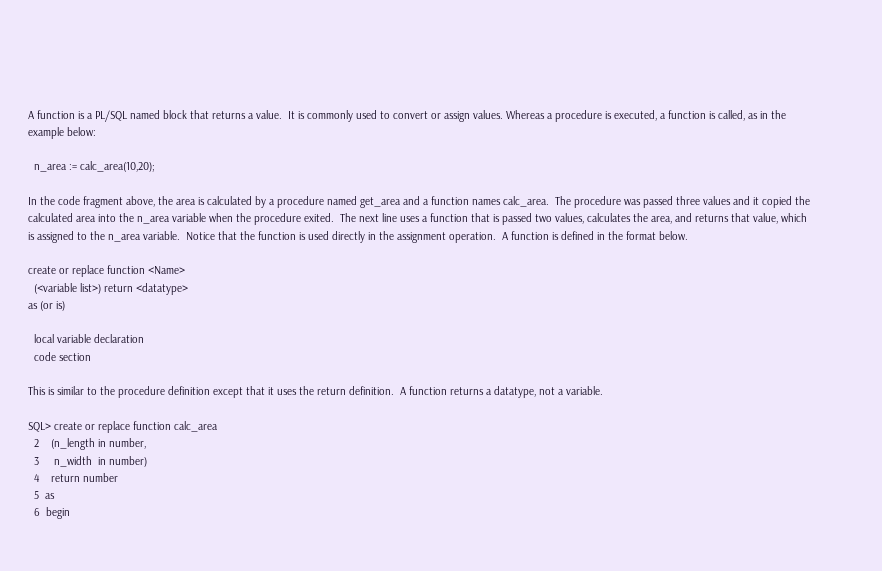A function is a PL/SQL named block that returns a value.  It is commonly used to convert or assign values. Whereas a procedure is executed, a function is called, as in the example below:

  n_area := calc_area(10,20);

In the code fragment above, the area is calculated by a procedure named get_area and a function names calc_area.  The procedure was passed three values and it copied the calculated area into the n_area variable when the procedure exited.  The next line uses a function that is passed two values, calculates the area, and returns that value, which is assigned to the n_area variable.  Notice that the function is used directly in the assignment operation.  A function is defined in the format below.

create or replace function <Name>
  (<variable list>) return <datatype>
as (or is)

  local variable declaration
  code section

This is similar to the procedure definition except that it uses the return definition.  A function returns a datatype, not a variable.

SQL> create or replace function calc_area
  2    (n_length in number,
  3     n_width  in number)
  4    return number
  5  as
  6  begin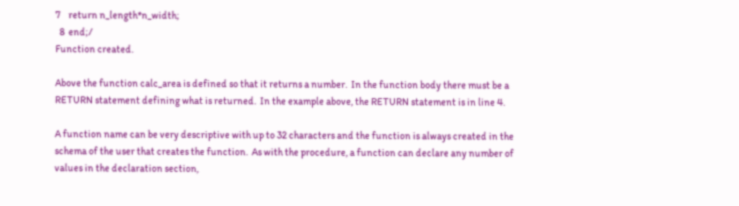7    return n_length*n_width;
  8  end;/
Function created.

Above the function calc_area is defined so that it returns a number.  In the function body there must be a RETURN statement defining what is returned.  In the example above, the RETURN statement is in line 4.

A function name can be very descriptive with up to 32 characters and the function is always created in the schema of the user that creates the function.  As with the procedure, a function can declare any number of values in the declaration section,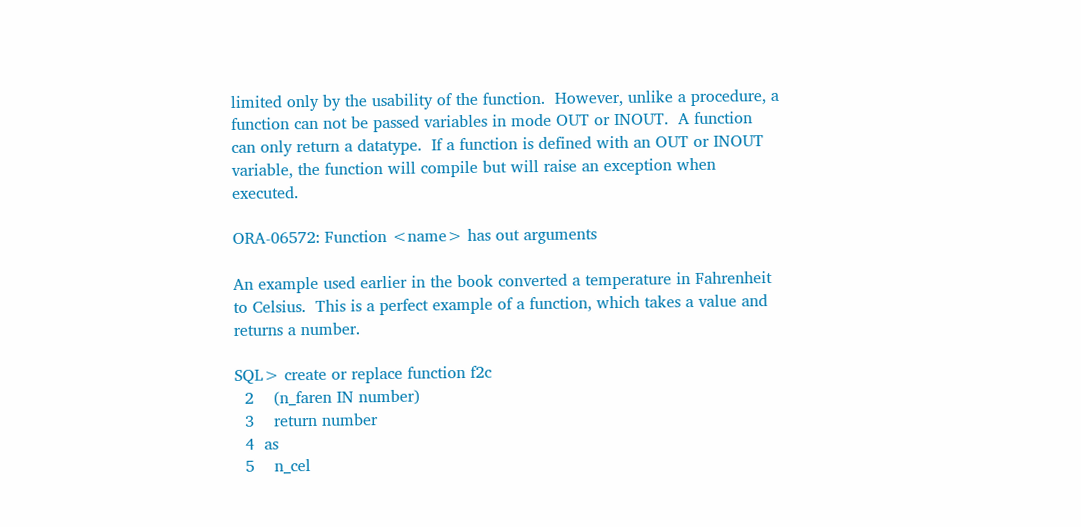limited only by the usability of the function.  However, unlike a procedure, a function can not be passed variables in mode OUT or INOUT.  A function can only return a datatype.  If a function is defined with an OUT or INOUT variable, the function will compile but will raise an exception when executed.

ORA-06572: Function <name> has out arguments

An example used earlier in the book converted a temperature in Fahrenheit to Celsius.  This is a perfect example of a function, which takes a value and returns a number.

SQL> create or replace function f2c
  2    (n_faren IN number)
  3    return number
  4  as
  5    n_cel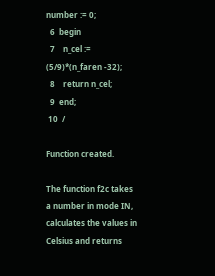number := 0;
  6  begin
  7    n_cel := (5/9)*(n_faren -32);
  8    return n_cel;
  9  end;
 10  /

Function created.

The function f2c takes a number in mode IN, calculates the values in Celsius and returns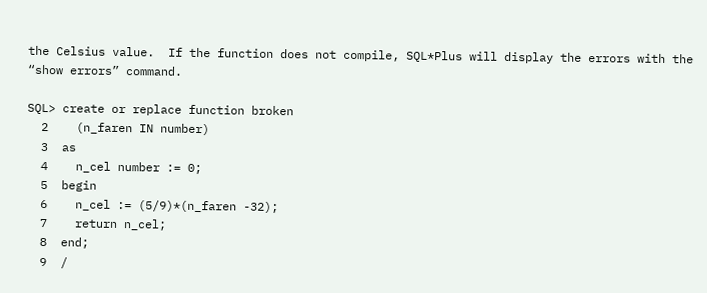the Celsius value.  If the function does not compile, SQL*Plus will display the errors with the “show errors” command.

SQL> create or replace function broken
  2    (n_faren IN number)
  3  as
  4    n_cel number := 0;
  5  begin
  6    n_cel := (5/9)*(n_faren -32);
  7    return n_cel;
  8  end;
  9  /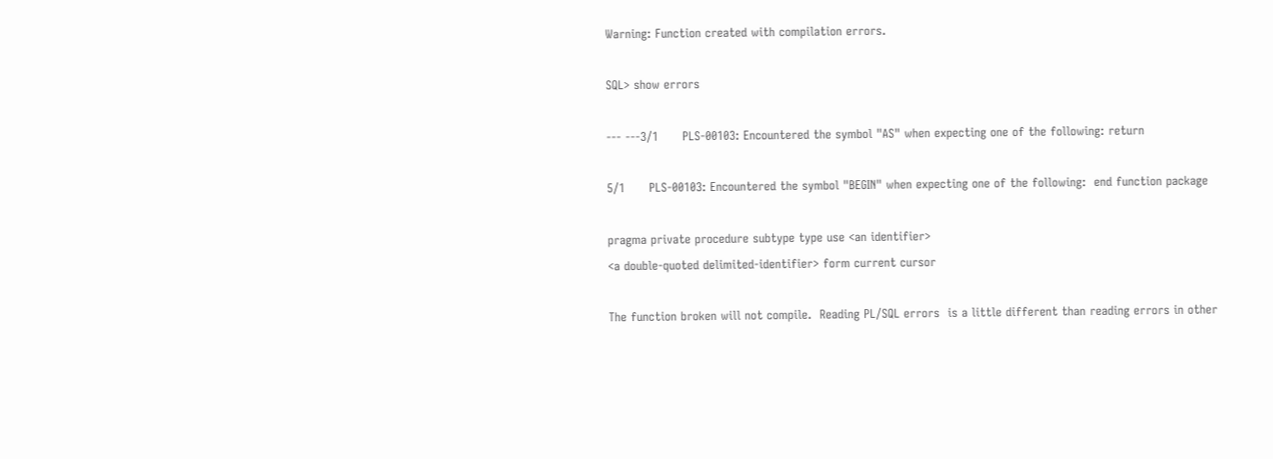Warning: Function created with compilation errors.

SQL> show errors

--- ---3/1      PLS-00103: Encountered the symbol "AS" when expecting one of the following: return

5/1      PLS-00103: Encountered the symbol "BEGIN" when expecting one of the following:  end function package

pragma private procedure subtype type use <an identifier>
<a double-quoted delimited-identifier> form current cursor

The function broken will not compile.  Reading PL/SQL errors  is a little different than reading errors in other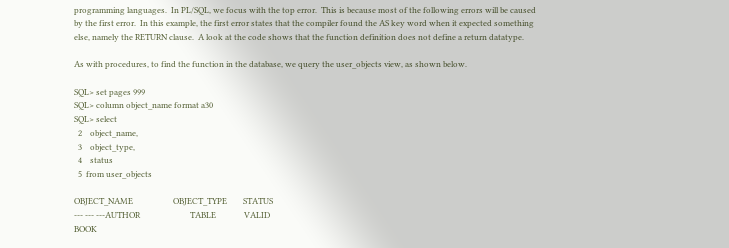programming languages.  In PL/SQL, we focus with the top error.  This is because most of the following errors will be caused by the first error.  In this example, the first error states that the compiler found the AS key word when it expected something else, namely the RETURN clause.  A look at the code shows that the function definition does not define a return datatype.

As with procedures, to find the function in the database, we query the user_objects view, as shown below.

SQL> set pages 999
SQL> column object_name format a30
SQL> select
  2    object_name,
  3    object_type,
  4    status
  5  from user_objects

OBJECT_NAME                    OBJECT_TYPE        STATUS
--- --- ---AUTHOR                         TABLE              VALID
BOOK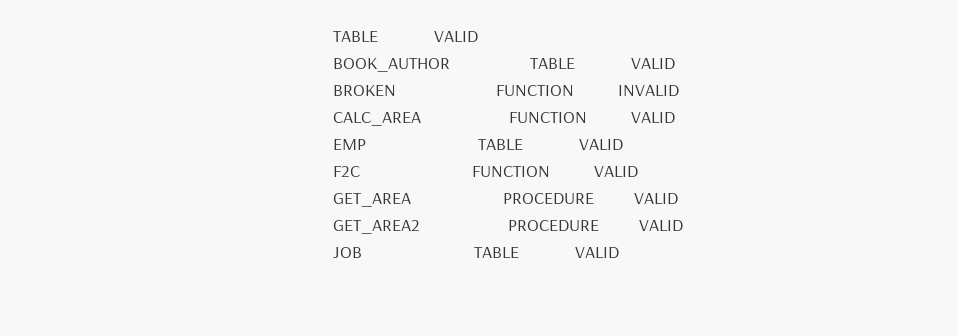TABLE              VALID
BOOK_AUTHOR                    TABLE              VALID
BROKEN                         FUNCTION           INVALID
CALC_AREA                      FUNCTION           VALID
EMP                            TABLE              VALID
F2C                            FUNCTION           VALID
GET_AREA                       PROCEDURE          VALID
GET_AREA2                      PROCEDURE          VALID
JOB                            TABLE              VALID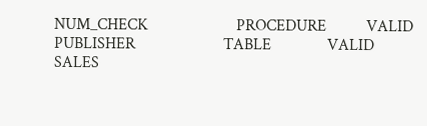NUM_CHECK                      PROCEDURE          VALID
PUBLISHER                      TABLE              VALID
SALES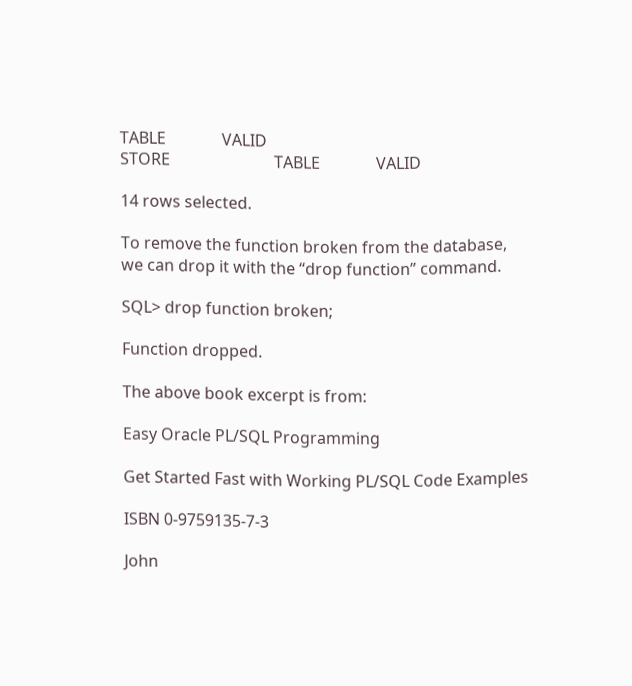TABLE              VALID
STORE                          TABLE              VALID

14 rows selected.

To remove the function broken from the database, we can drop it with the “drop function” command.

SQL> drop function broken;

Function dropped.

The above book excerpt is from:

Easy Oracle PL/SQL Programming

Get Started Fast with Working PL/SQL Code Examples

ISBN 0-9759135-7-3

John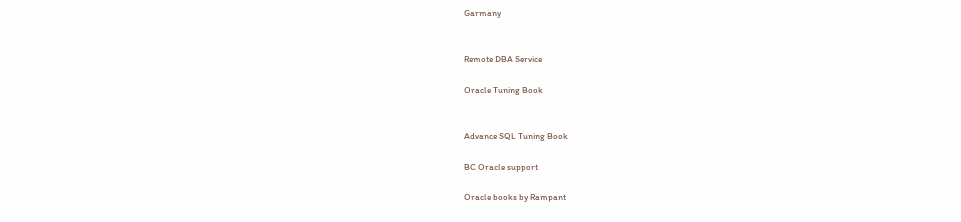Garmany


Remote DBA Service

Oracle Tuning Book


Advance SQL Tuning Book

BC Oracle support

Oracle books by Rampant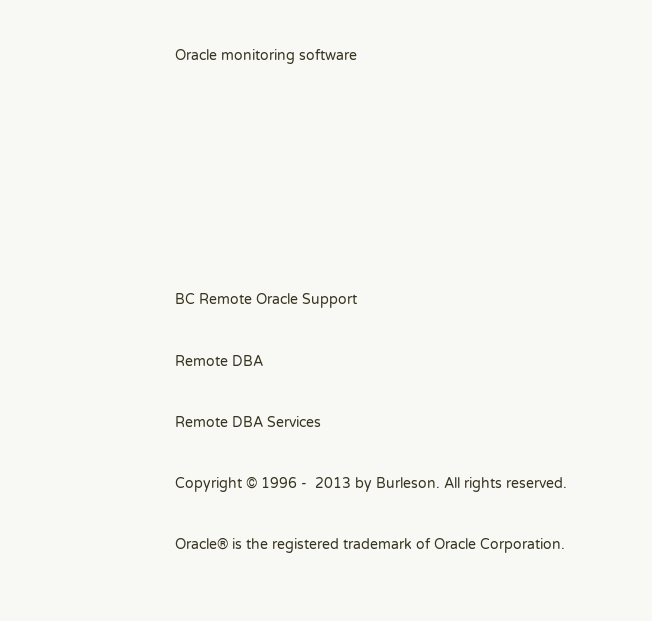Oracle monitoring software







BC Remote Oracle Support

Remote DBA

Remote DBA Services

Copyright © 1996 -  2013 by Burleson. All rights reserved.

Oracle® is the registered trademark of Oracle Corporation.